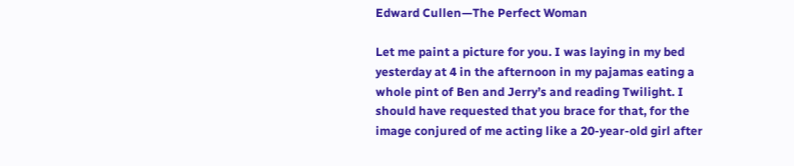Edward Cullen—The Perfect Woman

Let me paint a picture for you. I was laying in my bed yesterday at 4 in the afternoon in my pajamas eating a whole pint of Ben and Jerry’s and reading Twilight. I should have requested that you brace for that, for the image conjured of me acting like a 20-year-old girl after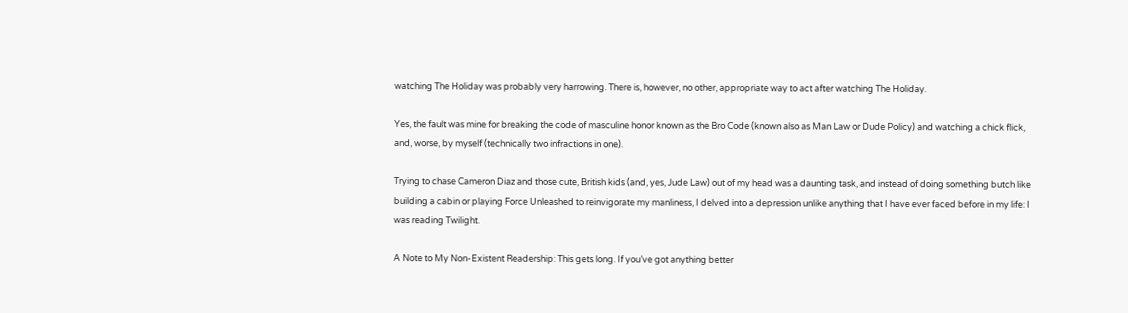watching The Holiday was probably very harrowing. There is, however, no other, appropriate way to act after watching The Holiday.

Yes, the fault was mine for breaking the code of masculine honor known as the Bro Code (known also as Man Law or Dude Policy) and watching a chick flick, and, worse, by myself (technically two infractions in one).

Trying to chase Cameron Diaz and those cute, British kids (and, yes, Jude Law) out of my head was a daunting task, and instead of doing something butch like building a cabin or playing Force Unleashed to reinvigorate my manliness, I delved into a depression unlike anything that I have ever faced before in my life: I was reading Twilight.

A Note to My Non-Existent Readership: This gets long. If you’ve got anything better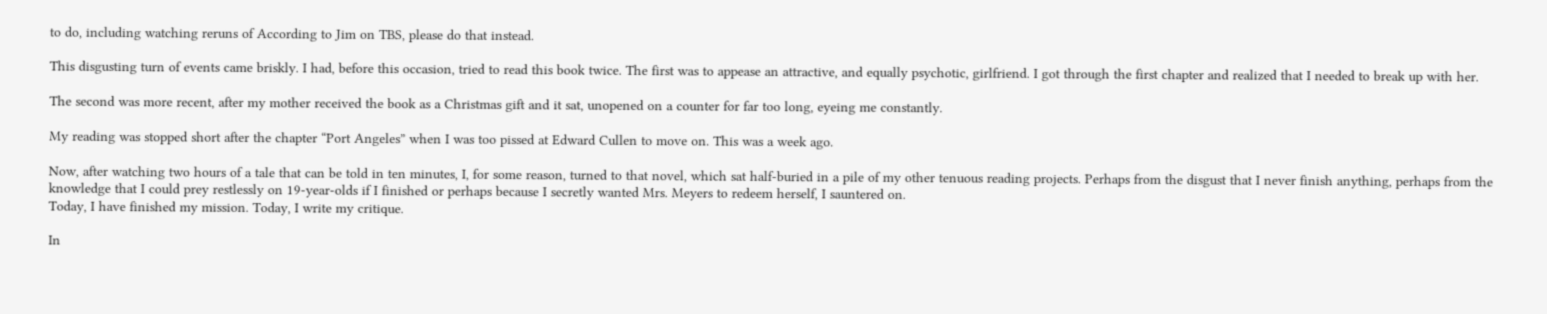to do, including watching reruns of According to Jim on TBS, please do that instead.

This disgusting turn of events came briskly. I had, before this occasion, tried to read this book twice. The first was to appease an attractive, and equally psychotic, girlfriend. I got through the first chapter and realized that I needed to break up with her.

The second was more recent, after my mother received the book as a Christmas gift and it sat, unopened on a counter for far too long, eyeing me constantly.

My reading was stopped short after the chapter “Port Angeles” when I was too pissed at Edward Cullen to move on. This was a week ago.

Now, after watching two hours of a tale that can be told in ten minutes, I, for some reason, turned to that novel, which sat half-buried in a pile of my other tenuous reading projects. Perhaps from the disgust that I never finish anything, perhaps from the knowledge that I could prey restlessly on 19-year-olds if I finished or perhaps because I secretly wanted Mrs. Meyers to redeem herself, I sauntered on.
Today, I have finished my mission. Today, I write my critique.

In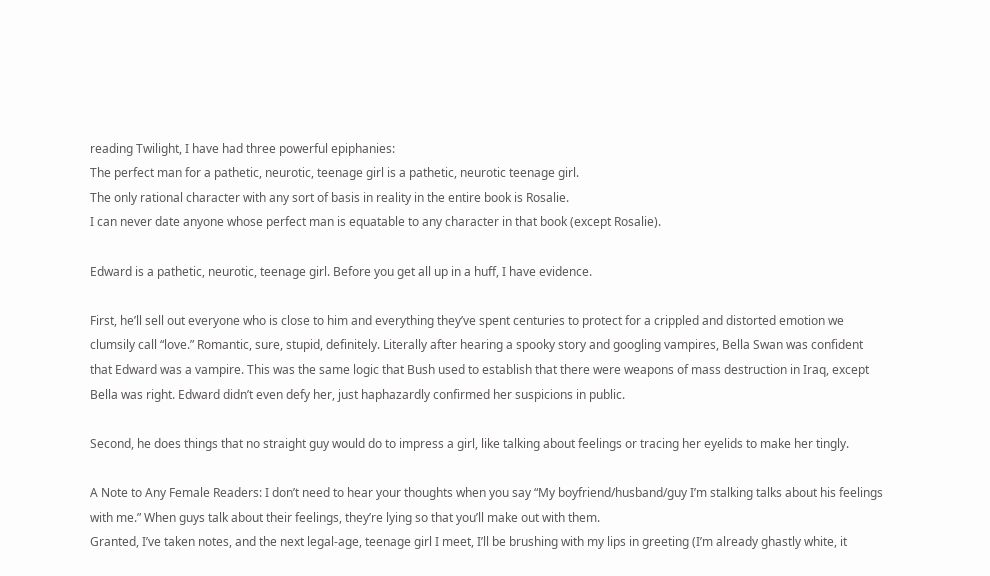reading Twilight, I have had three powerful epiphanies:
The perfect man for a pathetic, neurotic, teenage girl is a pathetic, neurotic teenage girl.
The only rational character with any sort of basis in reality in the entire book is Rosalie.
I can never date anyone whose perfect man is equatable to any character in that book (except Rosalie).

Edward is a pathetic, neurotic, teenage girl. Before you get all up in a huff, I have evidence.

First, he’ll sell out everyone who is close to him and everything they’ve spent centuries to protect for a crippled and distorted emotion we clumsily call “love.” Romantic, sure, stupid, definitely. Literally after hearing a spooky story and googling vampires, Bella Swan was confident that Edward was a vampire. This was the same logic that Bush used to establish that there were weapons of mass destruction in Iraq, except Bella was right. Edward didn’t even defy her, just haphazardly confirmed her suspicions in public.

Second, he does things that no straight guy would do to impress a girl, like talking about feelings or tracing her eyelids to make her tingly.

A Note to Any Female Readers: I don’t need to hear your thoughts when you say “My boyfriend/husband/guy I’m stalking talks about his feelings with me.” When guys talk about their feelings, they’re lying so that you’ll make out with them.
Granted, I’ve taken notes, and the next legal-age, teenage girl I meet, I’ll be brushing with my lips in greeting (I’m already ghastly white, it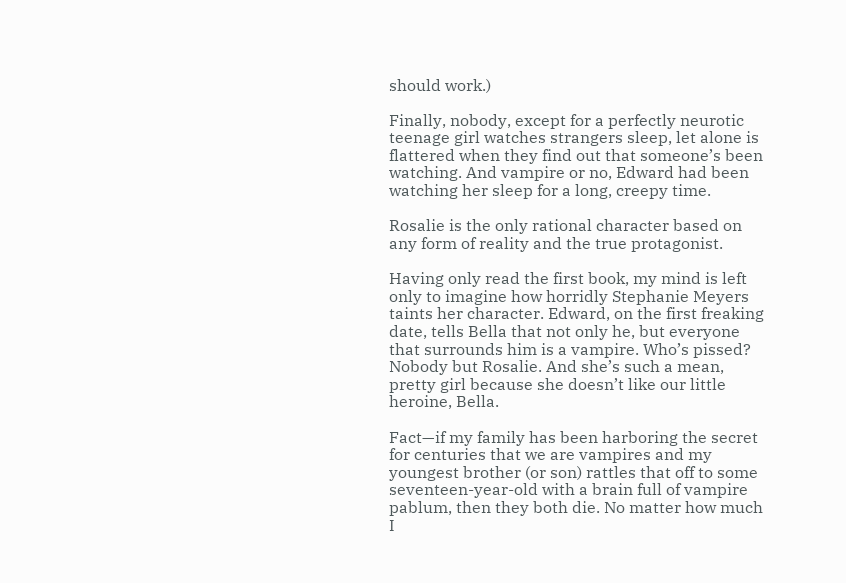should work.)

Finally, nobody, except for a perfectly neurotic teenage girl watches strangers sleep, let alone is flattered when they find out that someone’s been watching. And vampire or no, Edward had been watching her sleep for a long, creepy time.

Rosalie is the only rational character based on any form of reality and the true protagonist.

Having only read the first book, my mind is left only to imagine how horridly Stephanie Meyers taints her character. Edward, on the first freaking date, tells Bella that not only he, but everyone that surrounds him is a vampire. Who’s pissed? Nobody but Rosalie. And she’s such a mean, pretty girl because she doesn’t like our little heroine, Bella.

Fact—if my family has been harboring the secret for centuries that we are vampires and my youngest brother (or son) rattles that off to some seventeen-year-old with a brain full of vampire pablum, then they both die. No matter how much I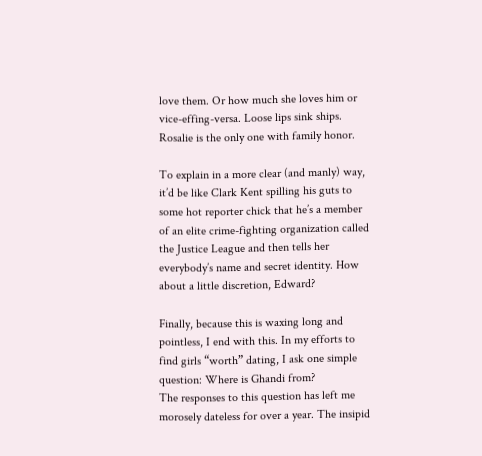love them. Or how much she loves him or vice-effing-versa. Loose lips sink ships. Rosalie is the only one with family honor.

To explain in a more clear (and manly) way, it’d be like Clark Kent spilling his guts to some hot reporter chick that he’s a member of an elite crime-fighting organization called the Justice League and then tells her everybody’s name and secret identity. How about a little discretion, Edward?

Finally, because this is waxing long and pointless, I end with this. In my efforts to find girls “worth” dating, I ask one simple question: Where is Ghandi from?
The responses to this question has left me morosely dateless for over a year. The insipid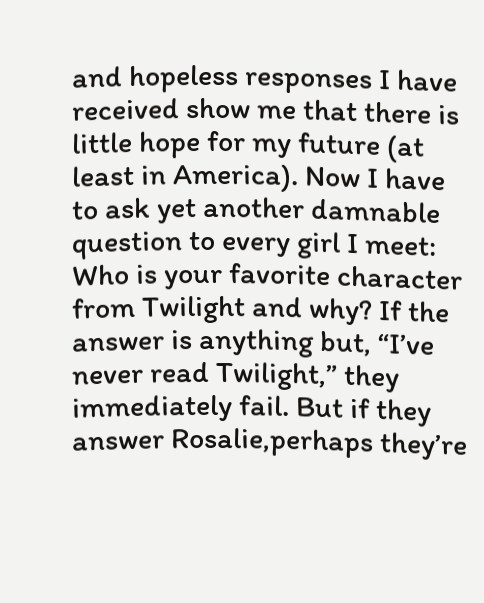and hopeless responses I have received show me that there is little hope for my future (at least in America). Now I have to ask yet another damnable question to every girl I meet: Who is your favorite character from Twilight and why? If the answer is anything but, “I’ve never read Twilight,” they immediately fail. But if they answer Rosalie,perhaps they’re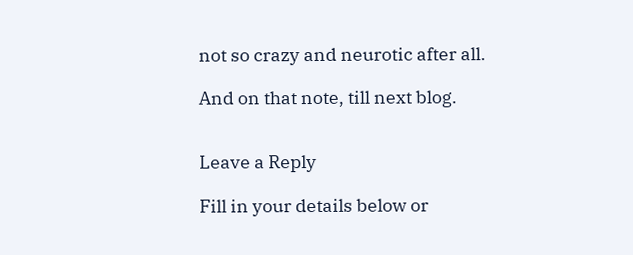not so crazy and neurotic after all.

And on that note, till next blog.


Leave a Reply

Fill in your details below or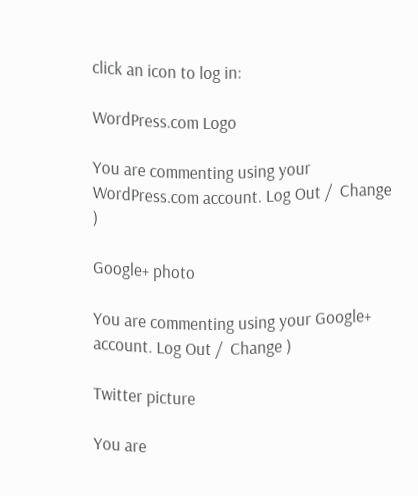click an icon to log in:

WordPress.com Logo

You are commenting using your WordPress.com account. Log Out /  Change )

Google+ photo

You are commenting using your Google+ account. Log Out /  Change )

Twitter picture

You are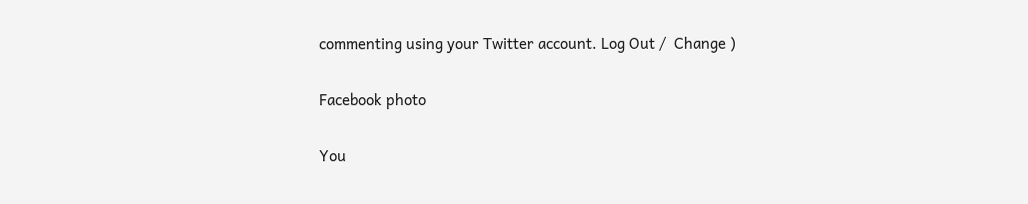commenting using your Twitter account. Log Out /  Change )

Facebook photo

You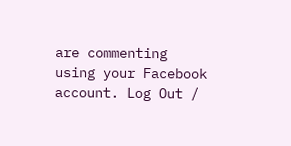are commenting using your Facebook account. Log Out /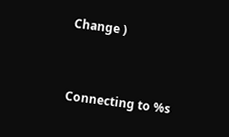Change )


Connecting to %s